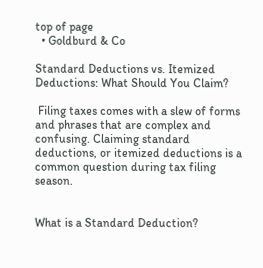top of page
  • Goldburd & Co

Standard Deductions vs. Itemized Deductions: What Should You Claim?

 Filing taxes comes with a slew of forms and phrases that are complex and confusing. Claiming standard deductions, or itemized deductions is a common question during tax filing season.


What is a Standard Deduction?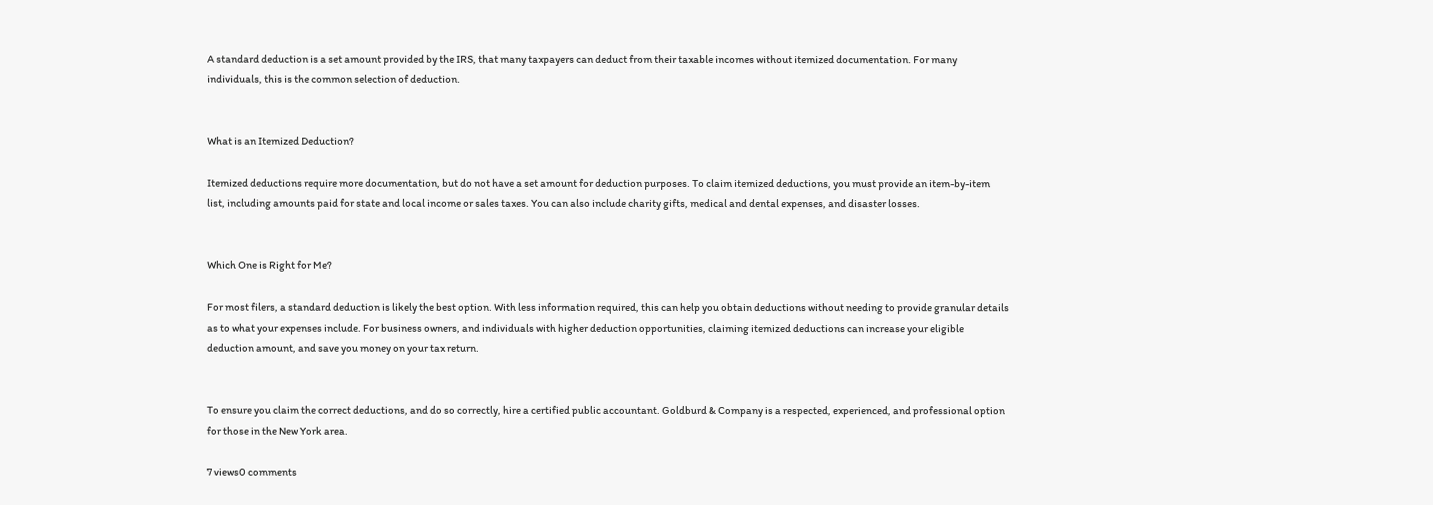A standard deduction is a set amount provided by the IRS, that many taxpayers can deduct from their taxable incomes without itemized documentation. For many individuals, this is the common selection of deduction.


What is an Itemized Deduction?

Itemized deductions require more documentation, but do not have a set amount for deduction purposes. To claim itemized deductions, you must provide an item-by-item list, including amounts paid for state and local income or sales taxes. You can also include charity gifts, medical and dental expenses, and disaster losses.


Which One is Right for Me?

For most filers, a standard deduction is likely the best option. With less information required, this can help you obtain deductions without needing to provide granular details as to what your expenses include. For business owners, and individuals with higher deduction opportunities, claiming itemized deductions can increase your eligible deduction amount, and save you money on your tax return.


To ensure you claim the correct deductions, and do so correctly, hire a certified public accountant. Goldburd & Company is a respected, experienced, and professional option for those in the New York area.

7 views0 comments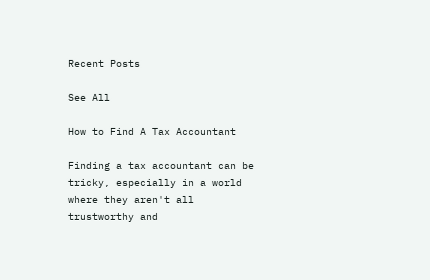Recent Posts

See All

How to Find A Tax Accountant

Finding a tax accountant can be tricky, especially in a world where they aren't all trustworthy and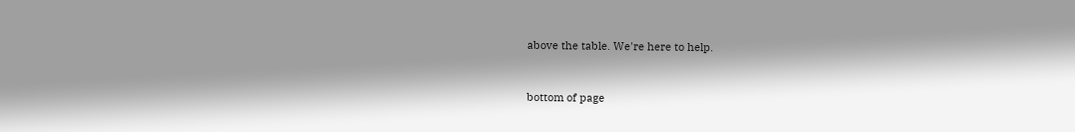above the table. We're here to help.


bottom of page